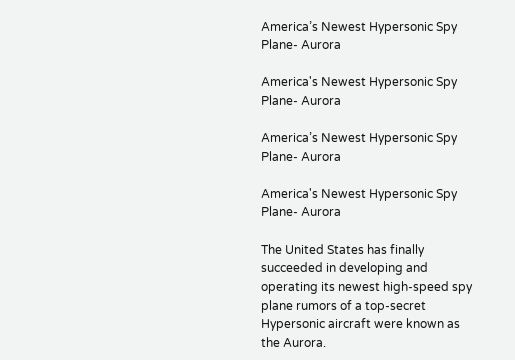America’s Newest Hypersonic Spy Plane- Aurora

America's Newest Hypersonic Spy Plane- Aurora

America’s Newest Hypersonic Spy Plane- Aurora

America's Newest Hypersonic Spy Plane- Aurora

The United States has finally succeeded in developing and operating its newest high-speed spy plane rumors of a top-secret Hypersonic aircraft were known as the Aurora.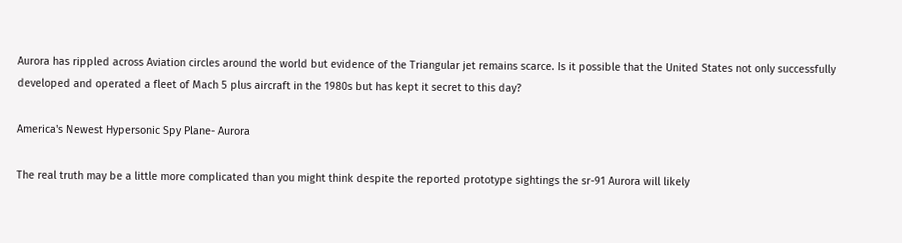Aurora has rippled across Aviation circles around the world but evidence of the Triangular jet remains scarce. Is it possible that the United States not only successfully developed and operated a fleet of Mach 5 plus aircraft in the 1980s but has kept it secret to this day?

America's Newest Hypersonic Spy Plane- Aurora

The real truth may be a little more complicated than you might think despite the reported prototype sightings the sr-91 Aurora will likely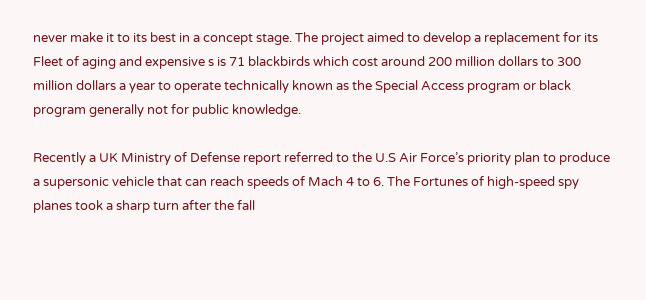never make it to its best in a concept stage. The project aimed to develop a replacement for its Fleet of aging and expensive s is 71 blackbirds which cost around 200 million dollars to 300 million dollars a year to operate technically known as the Special Access program or black program generally not for public knowledge.

Recently a UK Ministry of Defense report referred to the U.S Air Force’s priority plan to produce a supersonic vehicle that can reach speeds of Mach 4 to 6. The Fortunes of high-speed spy planes took a sharp turn after the fall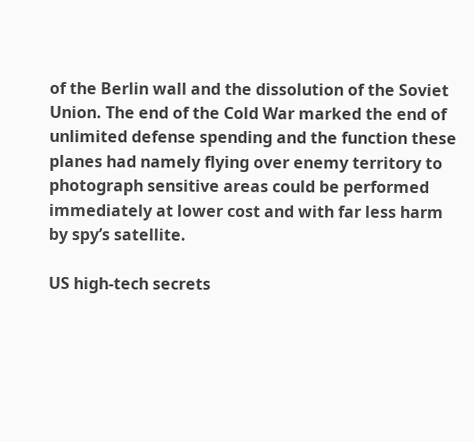of the Berlin wall and the dissolution of the Soviet Union. The end of the Cold War marked the end of unlimited defense spending and the function these planes had namely flying over enemy territory to photograph sensitive areas could be performed immediately at lower cost and with far less harm by spy’s satellite.

US high-tech secrets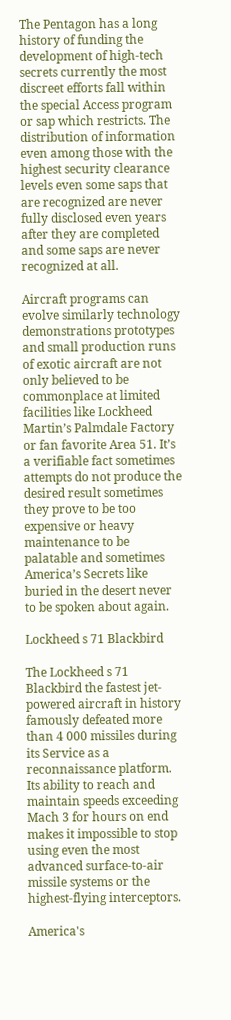The Pentagon has a long history of funding the development of high-tech secrets currently the most discreet efforts fall within the special Access program or sap which restricts. The distribution of information even among those with the highest security clearance levels even some saps that are recognized are never fully disclosed even years after they are completed and some saps are never recognized at all.

Aircraft programs can evolve similarly technology demonstrations prototypes and small production runs of exotic aircraft are not only believed to be commonplace at limited facilities like Lockheed Martin’s Palmdale Factory or fan favorite Area 51. It’s a verifiable fact sometimes attempts do not produce the desired result sometimes they prove to be too expensive or heavy maintenance to be palatable and sometimes America’s Secrets like buried in the desert never to be spoken about again.

Lockheed s 71 Blackbird

The Lockheed s 71 Blackbird the fastest jet-powered aircraft in history famously defeated more than 4 000 missiles during its Service as a reconnaissance platform. Its ability to reach and maintain speeds exceeding Mach 3 for hours on end makes it impossible to stop using even the most advanced surface-to-air missile systems or the highest-flying interceptors.

America's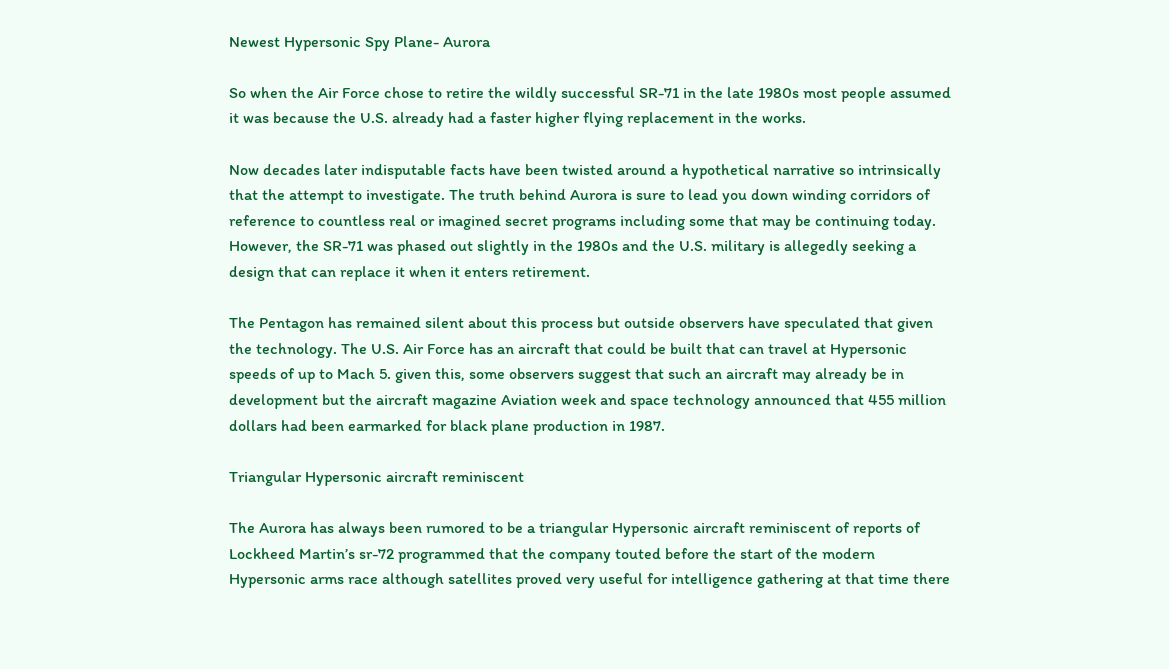Newest Hypersonic Spy Plane- Aurora

So when the Air Force chose to retire the wildly successful SR-71 in the late 1980s most people assumed it was because the U.S. already had a faster higher flying replacement in the works.

Now decades later indisputable facts have been twisted around a hypothetical narrative so intrinsically that the attempt to investigate. The truth behind Aurora is sure to lead you down winding corridors of reference to countless real or imagined secret programs including some that may be continuing today. However, the SR-71 was phased out slightly in the 1980s and the U.S. military is allegedly seeking a design that can replace it when it enters retirement.

The Pentagon has remained silent about this process but outside observers have speculated that given the technology. The U.S. Air Force has an aircraft that could be built that can travel at Hypersonic speeds of up to Mach 5. given this, some observers suggest that such an aircraft may already be in development but the aircraft magazine Aviation week and space technology announced that 455 million dollars had been earmarked for black plane production in 1987.

Triangular Hypersonic aircraft reminiscent

The Aurora has always been rumored to be a triangular Hypersonic aircraft reminiscent of reports of Lockheed Martin’s sr-72 programmed that the company touted before the start of the modern  Hypersonic arms race although satellites proved very useful for intelligence gathering at that time there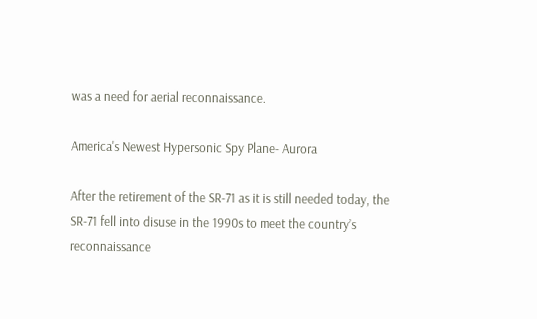was a need for aerial reconnaissance.

America's Newest Hypersonic Spy Plane- Aurora

After the retirement of the SR-71 as it is still needed today, the SR-71 fell into disuse in the 1990s to meet the country’s reconnaissance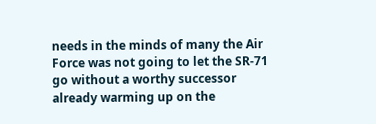needs in the minds of many the Air Force was not going to let the SR-71 go without a worthy successor already warming up on the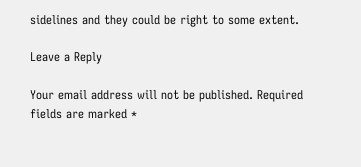sidelines and they could be right to some extent.

Leave a Reply

Your email address will not be published. Required fields are marked *